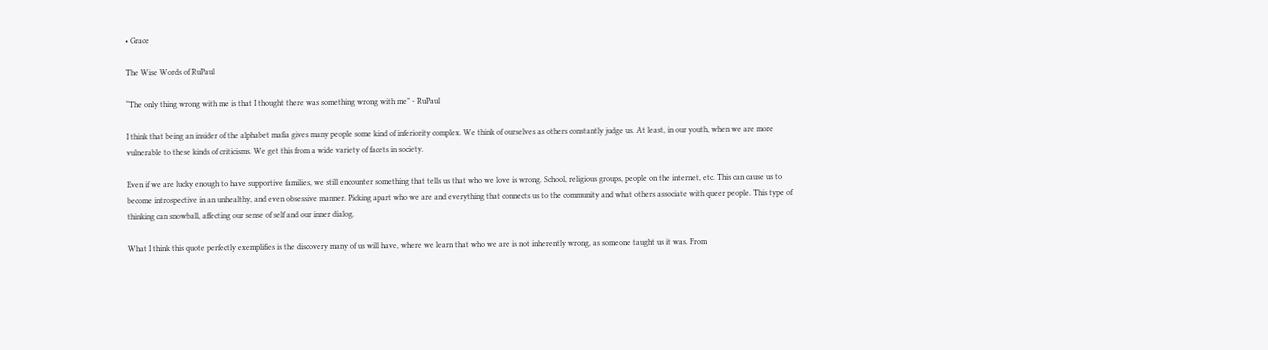• Grace

The Wise Words of RuPaul

“The only thing wrong with me is that I thought there was something wrong with me” - RuPaul

I think that being an insider of the alphabet mafia gives many people some kind of inferiority complex. We think of ourselves as others constantly judge us. At least, in our youth, when we are more vulnerable to these kinds of criticisms. We get this from a wide variety of facets in society.

Even if we are lucky enough to have supportive families, we still encounter something that tells us that who we love is wrong. School, religious groups, people on the internet, etc. This can cause us to become introspective in an unhealthy, and even obsessive manner. Picking apart who we are and everything that connects us to the community and what others associate with queer people. This type of thinking can snowball, affecting our sense of self and our inner dialog.

What I think this quote perfectly exemplifies is the discovery many of us will have, where we learn that who we are is not inherently wrong, as someone taught us it was. From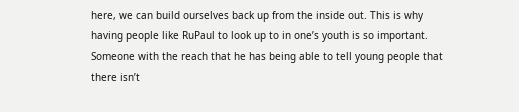here, we can build ourselves back up from the inside out. This is why having people like RuPaul to look up to in one’s youth is so important. Someone with the reach that he has being able to tell young people that there isn’t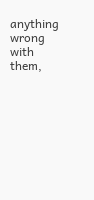anything wrong with them,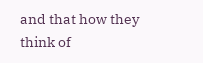and that how they think of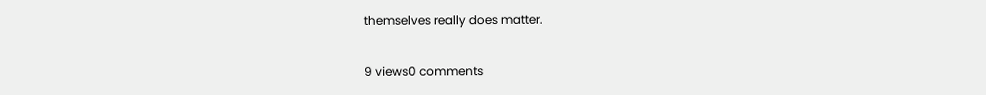themselves really does matter.

9 views0 comments